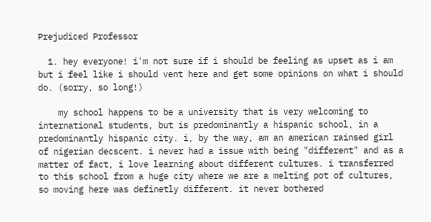Prejudiced Professor

  1. hey everyone! i'm not sure if i should be feeling as upset as i am but i feel like i should vent here and get some opinions on what i should do. (sorry, so long!)

    my school happens to be a university that is very welcoming to international students, but is predominantly a hispanic school, in a predominantly hispanic city. i, by the way, am an american rainsed girl of nigerian decscent. i never had a issue with being "different" and as a matter of fact, i love learning about different cultures. i transferred to this school from a huge city where we are a melting pot of cultures, so moving here was definetly different. it never bothered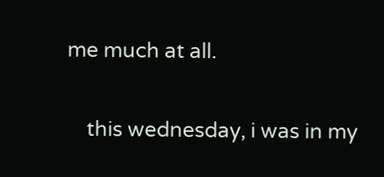me much at all.

    this wednesday, i was in my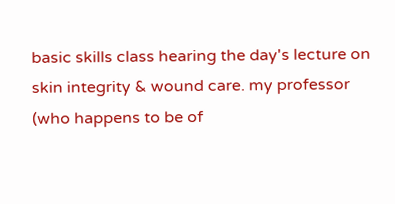basic skills class hearing the day's lecture on skin integrity & wound care. my professor (who happens to be of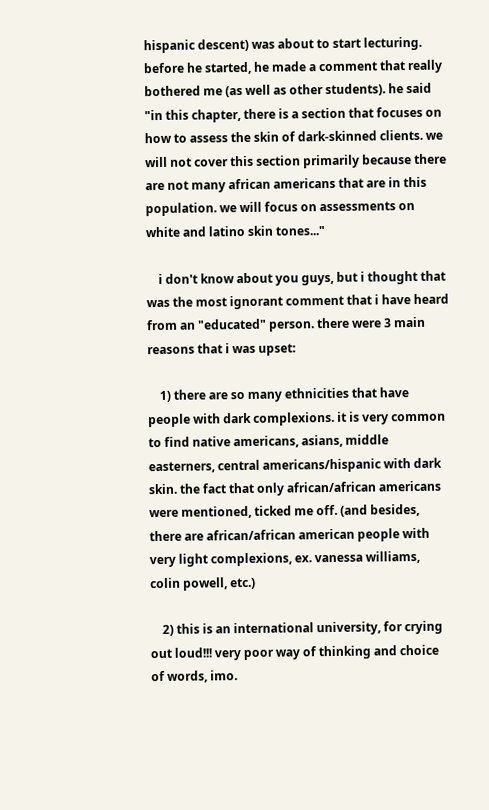hispanic descent) was about to start lecturing. before he started, he made a comment that really bothered me (as well as other students). he said "in this chapter, there is a section that focuses on how to assess the skin of dark-skinned clients. we will not cover this section primarily because there are not many african americans that are in this population. we will focus on assessments on white and latino skin tones..."

    i don't know about you guys, but i thought that was the most ignorant comment that i have heard from an "educated" person. there were 3 main reasons that i was upset:

    1) there are so many ethnicities that have people with dark complexions. it is very common to find native americans, asians, middle easterners, central americans/hispanic with dark skin. the fact that only african/african americans were mentioned, ticked me off. (and besides, there are african/african american people with very light complexions, ex. vanessa williams, colin powell, etc.)

    2) this is an international university, for crying out loud!!! very poor way of thinking and choice of words, imo.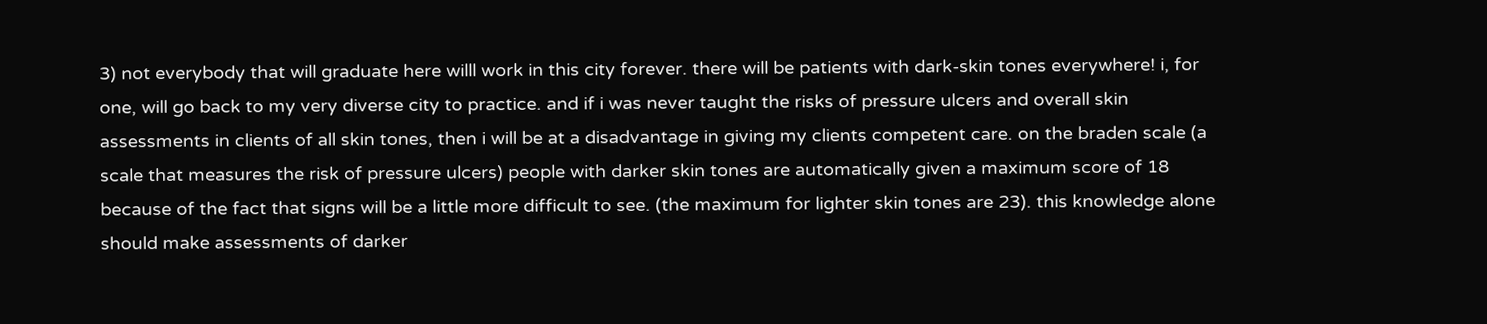3) not everybody that will graduate here willl work in this city forever. there will be patients with dark-skin tones everywhere! i, for one, will go back to my very diverse city to practice. and if i was never taught the risks of pressure ulcers and overall skin assessments in clients of all skin tones, then i will be at a disadvantage in giving my clients competent care. on the braden scale (a scale that measures the risk of pressure ulcers) people with darker skin tones are automatically given a maximum score of 18 because of the fact that signs will be a little more difficult to see. (the maximum for lighter skin tones are 23). this knowledge alone should make assessments of darker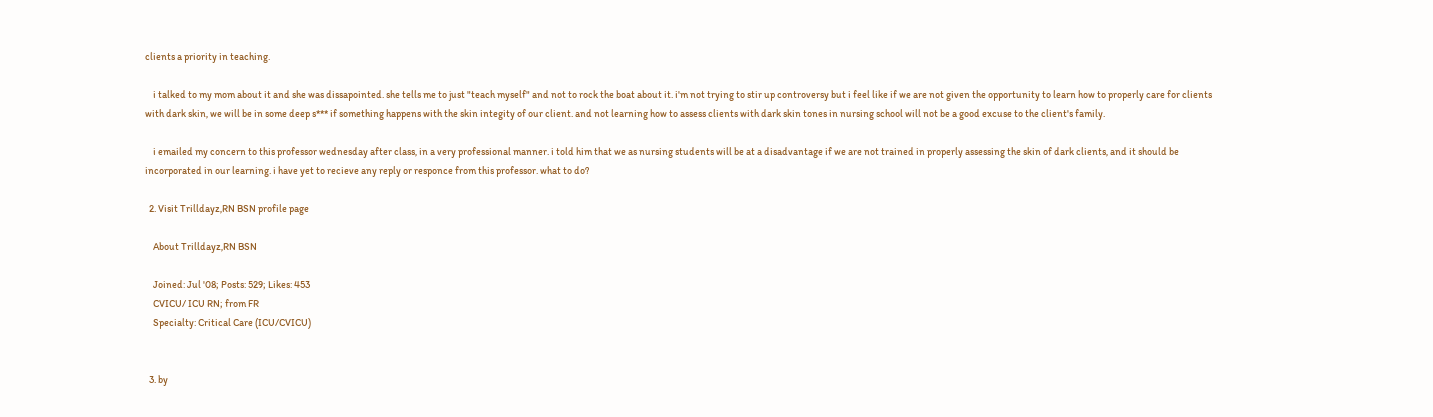clients a priority in teaching.

    i talked to my mom about it and she was dissapointed. she tells me to just "teach myself" and not to rock the boat about it. i'm not trying to stir up controversy but i feel like if we are not given the opportunity to learn how to properly care for clients with dark skin, we will be in some deep s*** if something happens with the skin integity of our client. and not learning how to assess clients with dark skin tones in nursing school will not be a good excuse to the client's family.

    i emailed my concern to this professor wednesday after class, in a very professional manner. i told him that we as nursing students will be at a disadvantage if we are not trained in properly assessing the skin of dark clients, and it should be incorporated in our learning. i have yet to recieve any reply or responce from this professor. what to do?

  2. Visit Trilldayz,RN BSN profile page

    About Trilldayz,RN BSN

    Joined: Jul '08; Posts: 529; Likes: 453
    CVICU/ ICU RN; from FR
    Specialty: Critical Care (ICU/CVICU)


  3. by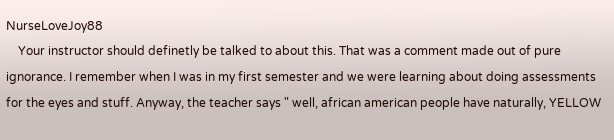NurseLoveJoy88
    Your instructor should definetly be talked to about this. That was a comment made out of pure ignorance. I remember when I was in my first semester and we were learning about doing assessments for the eyes and stuff. Anyway, the teacher says " well, african american people have naturally, YELLOW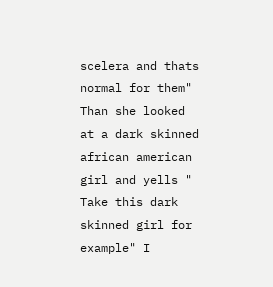scelera and thats normal for them" Than she looked at a dark skinned african american girl and yells " Take this dark skinned girl for example" I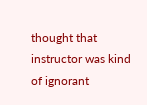thought that instructor was kind of ignorant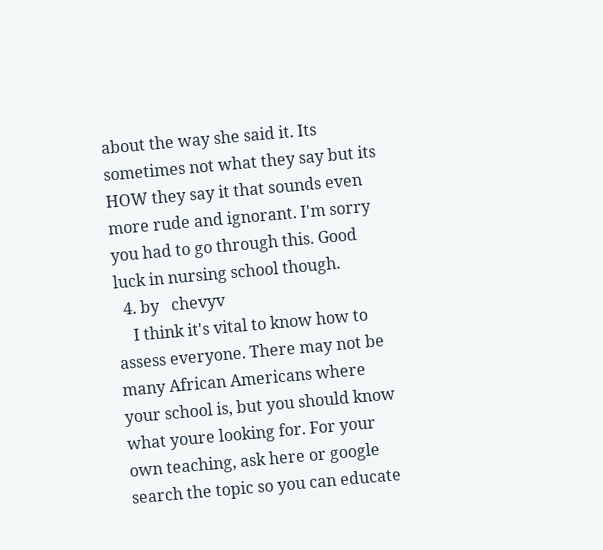about the way she said it. Its sometimes not what they say but its HOW they say it that sounds even more rude and ignorant. I'm sorry you had to go through this. Good luck in nursing school though.
  4. by   chevyv
    I think it's vital to know how to assess everyone. There may not be many African Americans where your school is, but you should know what youre looking for. For your own teaching, ask here or google search the topic so you can educate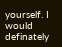yourself. I would definately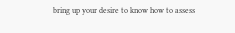bring up your desire to know how to assess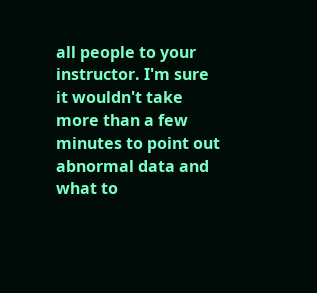all people to your instructor. I'm sure it wouldn't take more than a few minutes to point out abnormal data and what to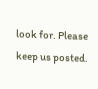look for. Please keep us posted.